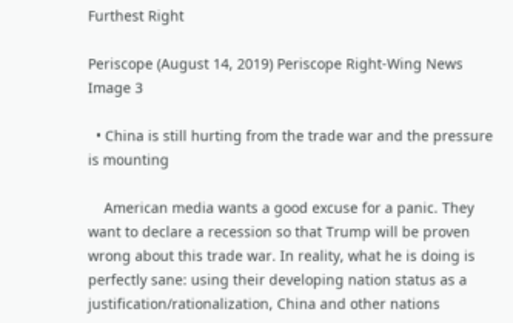Furthest Right

Periscope (August 14, 2019) Periscope Right-Wing News Image 3

  • China is still hurting from the trade war and the pressure is mounting

    American media wants a good excuse for a panic. They want to declare a recession so that Trump will be proven wrong about this trade war. In reality, what he is doing is perfectly sane: using their developing nation status as a justification/rationalization, China and other nations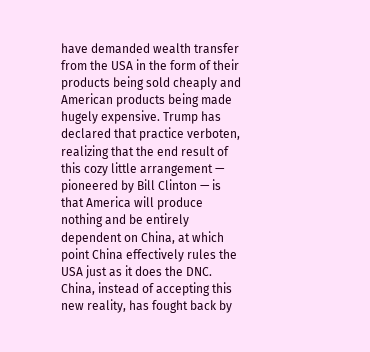have demanded wealth transfer from the USA in the form of their products being sold cheaply and American products being made hugely expensive. Trump has declared that practice verboten, realizing that the end result of this cozy little arrangement — pioneered by Bill Clinton — is that America will produce nothing and be entirely dependent on China, at which point China effectively rules the USA just as it does the DNC. China, instead of accepting this new reality, has fought back by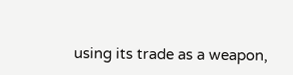using its trade as a weapon,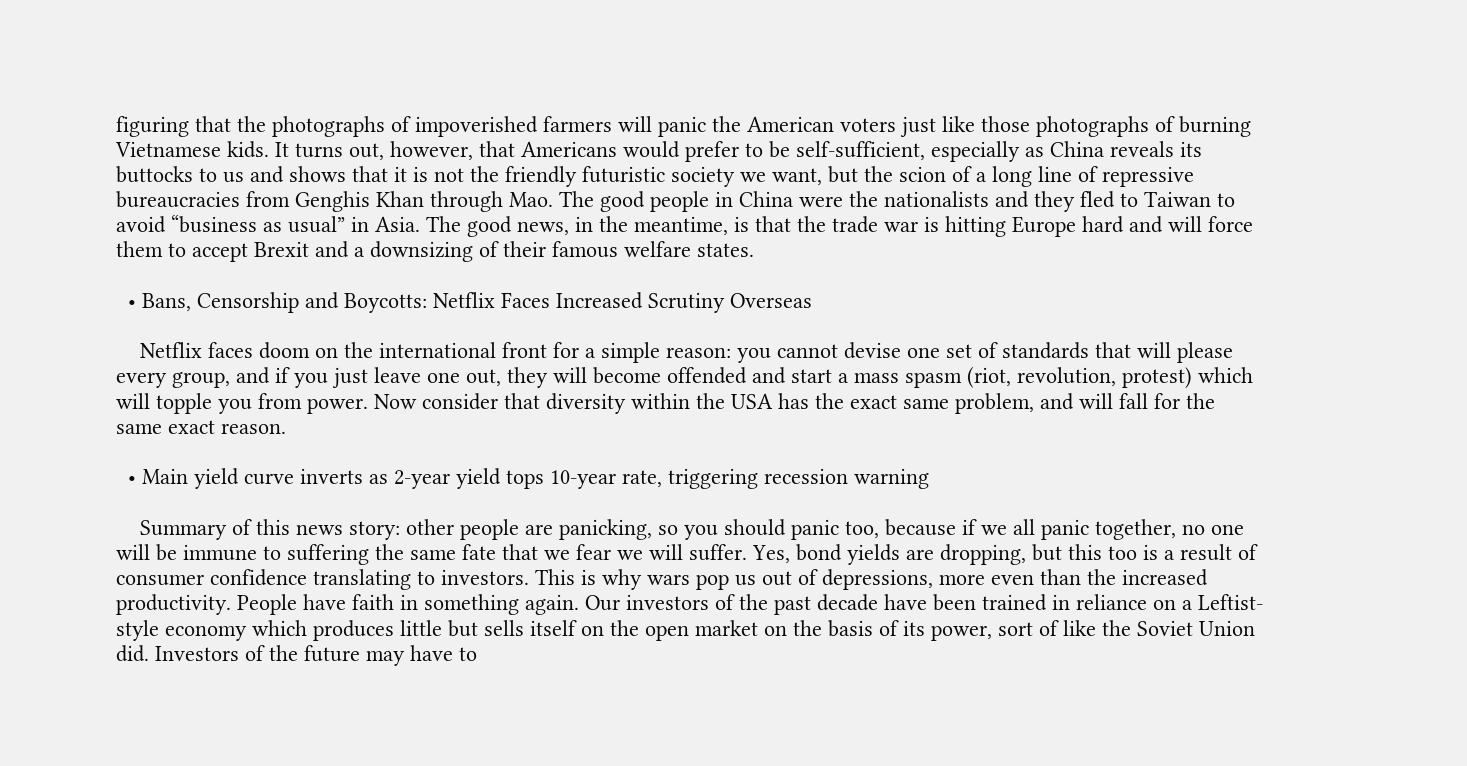figuring that the photographs of impoverished farmers will panic the American voters just like those photographs of burning Vietnamese kids. It turns out, however, that Americans would prefer to be self-sufficient, especially as China reveals its buttocks to us and shows that it is not the friendly futuristic society we want, but the scion of a long line of repressive bureaucracies from Genghis Khan through Mao. The good people in China were the nationalists and they fled to Taiwan to avoid “business as usual” in Asia. The good news, in the meantime, is that the trade war is hitting Europe hard and will force them to accept Brexit and a downsizing of their famous welfare states.

  • Bans, Censorship and Boycotts: Netflix Faces Increased Scrutiny Overseas

    Netflix faces doom on the international front for a simple reason: you cannot devise one set of standards that will please every group, and if you just leave one out, they will become offended and start a mass spasm (riot, revolution, protest) which will topple you from power. Now consider that diversity within the USA has the exact same problem, and will fall for the same exact reason.

  • Main yield curve inverts as 2-year yield tops 10-year rate, triggering recession warning

    Summary of this news story: other people are panicking, so you should panic too, because if we all panic together, no one will be immune to suffering the same fate that we fear we will suffer. Yes, bond yields are dropping, but this too is a result of consumer confidence translating to investors. This is why wars pop us out of depressions, more even than the increased productivity. People have faith in something again. Our investors of the past decade have been trained in reliance on a Leftist-style economy which produces little but sells itself on the open market on the basis of its power, sort of like the Soviet Union did. Investors of the future may have to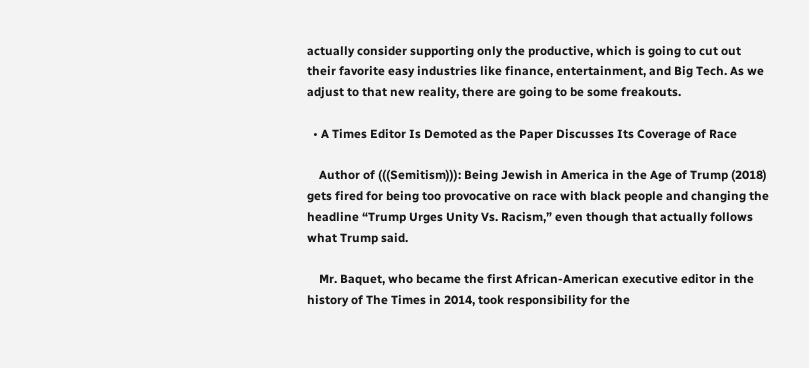actually consider supporting only the productive, which is going to cut out their favorite easy industries like finance, entertainment, and Big Tech. As we adjust to that new reality, there are going to be some freakouts.

  • A Times Editor Is Demoted as the Paper Discusses Its Coverage of Race

    Author of (((Semitism))): Being Jewish in America in the Age of Trump (2018) gets fired for being too provocative on race with black people and changing the headline “Trump Urges Unity Vs. Racism,” even though that actually follows what Trump said.

    Mr. Baquet, who became the first African-American executive editor in the history of The Times in 2014, took responsibility for the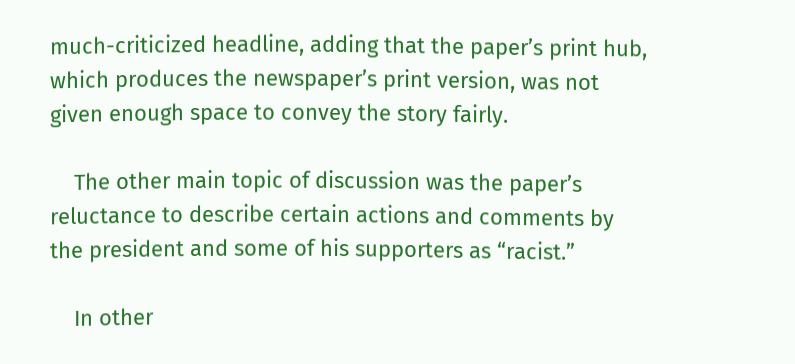much-criticized headline, adding that the paper’s print hub, which produces the newspaper’s print version, was not given enough space to convey the story fairly.

    The other main topic of discussion was the paper’s reluctance to describe certain actions and comments by the president and some of his supporters as “racist.”

    In other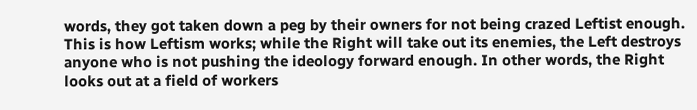words, they got taken down a peg by their owners for not being crazed Leftist enough. This is how Leftism works; while the Right will take out its enemies, the Left destroys anyone who is not pushing the ideology forward enough. In other words, the Right looks out at a field of workers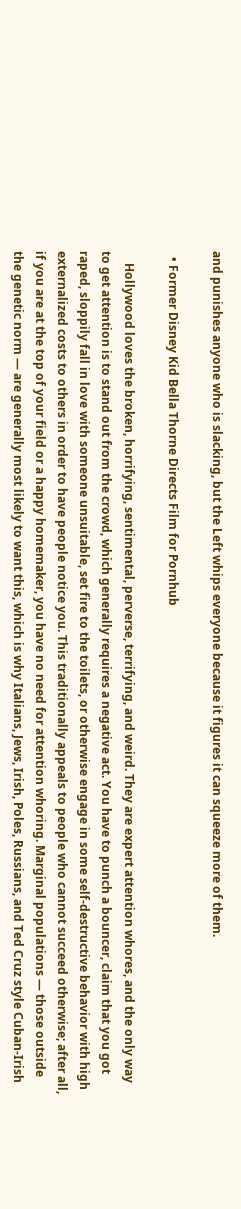and punishes anyone who is slacking, but the Left whips everyone because it figures it can squeeze more of them.

  • Former Disney Kid Bella Thorne Directs Film for Pornhub

    Hollywood loves the broken, horrifying, sentimental, perverse, terrifying, and weird. They are expert attention whores, and the only way to get attention is to stand out from the crowd, which generally requires a negative act. You have to punch a bouncer, claim that you got raped, sloppily fall in love with someone unsuitable, set fire to the toilets, or otherwise engage in some self-destructive behavior with high externalized costs to others in order to have people notice you. This traditionally appeals to people who cannot succeed otherwise; after all, if you are at the top of your field or a happy homemaker, you have no need for attention whoring. Marginal populations — those outside the genetic norm — are generally most likely to want this, which is why Italians, Jews, Irish, Poles, Russians, and Ted Cruz style Cuban-Irish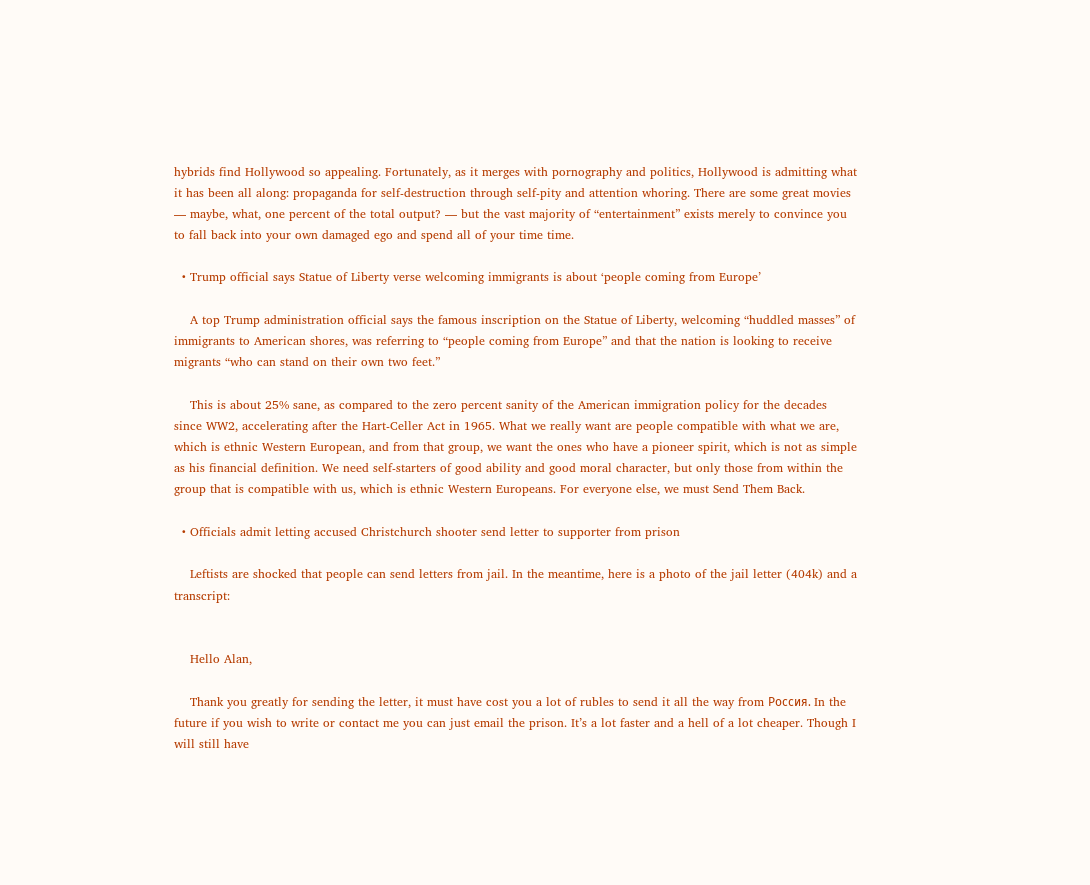hybrids find Hollywood so appealing. Fortunately, as it merges with pornography and politics, Hollywood is admitting what it has been all along: propaganda for self-destruction through self-pity and attention whoring. There are some great movies — maybe, what, one percent of the total output? — but the vast majority of “entertainment” exists merely to convince you to fall back into your own damaged ego and spend all of your time time.

  • Trump official says Statue of Liberty verse welcoming immigrants is about ‘people coming from Europe’

    A top Trump administration official says the famous inscription on the Statue of Liberty, welcoming “huddled masses” of immigrants to American shores, was referring to “people coming from Europe” and that the nation is looking to receive migrants “who can stand on their own two feet.”

    This is about 25% sane, as compared to the zero percent sanity of the American immigration policy for the decades since WW2, accelerating after the Hart-Celler Act in 1965. What we really want are people compatible with what we are, which is ethnic Western European, and from that group, we want the ones who have a pioneer spirit, which is not as simple as his financial definition. We need self-starters of good ability and good moral character, but only those from within the group that is compatible with us, which is ethnic Western Europeans. For everyone else, we must Send Them Back.

  • Officials admit letting accused Christchurch shooter send letter to supporter from prison

    Leftists are shocked that people can send letters from jail. In the meantime, here is a photo of the jail letter (404k) and a transcript:


    Hello Alan,

    Thank you greatly for sending the letter, it must have cost you a lot of rubles to send it all the way from Россия. In the future if you wish to write or contact me you can just email the prison. It’s a lot faster and a hell of a lot cheaper. Though I will still have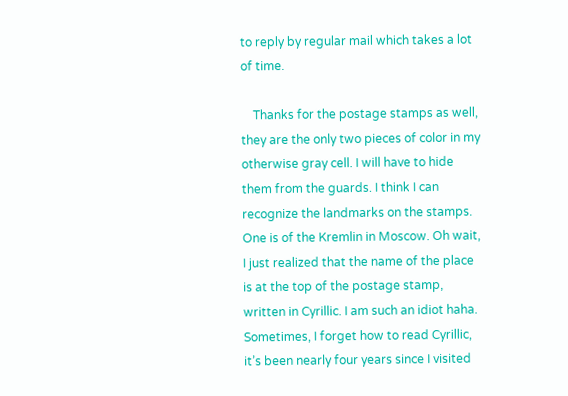to reply by regular mail which takes a lot of time.

    Thanks for the postage stamps as well, they are the only two pieces of color in my otherwise gray cell. I will have to hide them from the guards. I think I can recognize the landmarks on the stamps. One is of the Kremlin in Moscow. Oh wait, I just realized that the name of the place is at the top of the postage stamp, written in Cyrillic. I am such an idiot haha. Sometimes, I forget how to read Cyrillic, it’s been nearly four years since I visited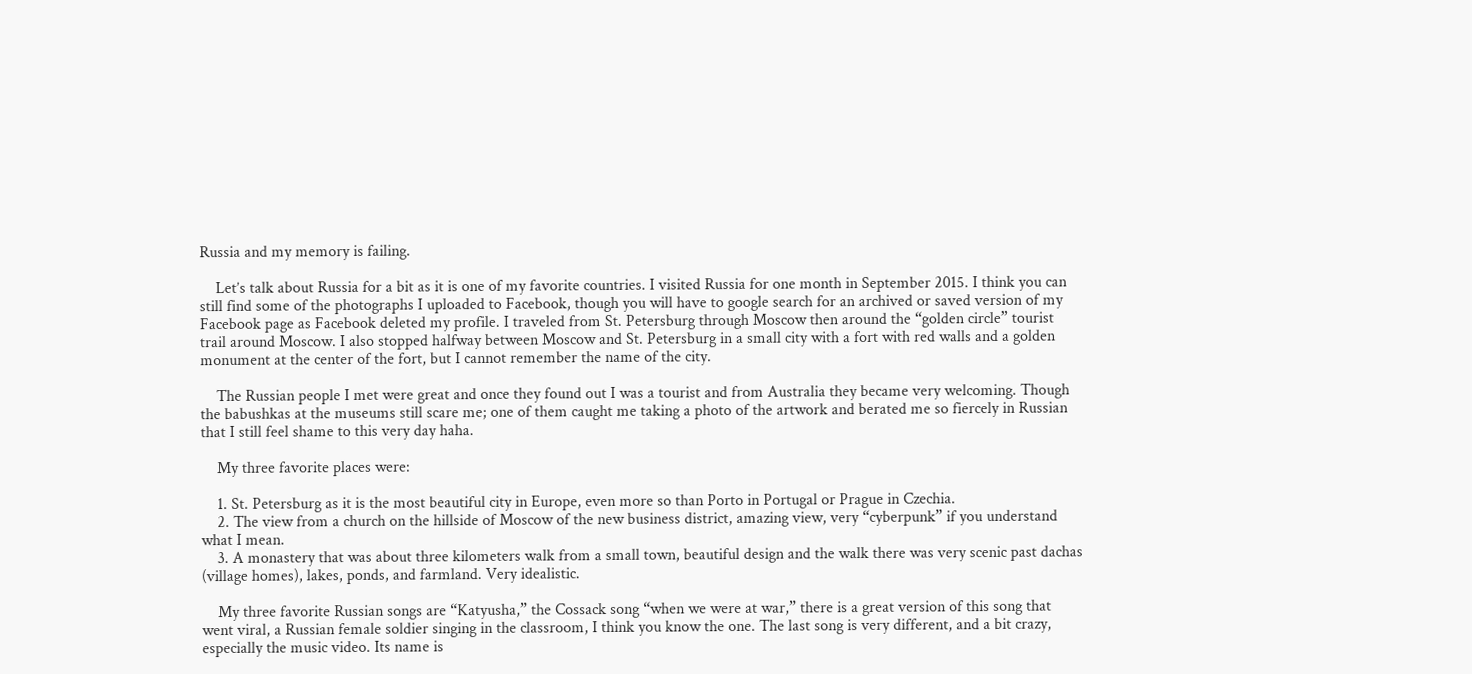Russia and my memory is failing.

    Let’s talk about Russia for a bit as it is one of my favorite countries. I visited Russia for one month in September 2015. I think you can still find some of the photographs I uploaded to Facebook, though you will have to google search for an archived or saved version of my Facebook page as Facebook deleted my profile. I traveled from St. Petersburg through Moscow then around the “golden circle” tourist trail around Moscow. I also stopped halfway between Moscow and St. Petersburg in a small city with a fort with red walls and a golden monument at the center of the fort, but I cannot remember the name of the city.

    The Russian people I met were great and once they found out I was a tourist and from Australia they became very welcoming. Though the babushkas at the museums still scare me; one of them caught me taking a photo of the artwork and berated me so fiercely in Russian that I still feel shame to this very day haha.

    My three favorite places were:

    1. St. Petersburg as it is the most beautiful city in Europe, even more so than Porto in Portugal or Prague in Czechia.
    2. The view from a church on the hillside of Moscow of the new business district, amazing view, very “cyberpunk” if you understand what I mean.
    3. A monastery that was about three kilometers walk from a small town, beautiful design and the walk there was very scenic past dachas (village homes), lakes, ponds, and farmland. Very idealistic.

    My three favorite Russian songs are “Katyusha,” the Cossack song “when we were at war,” there is a great version of this song that went viral, a Russian female soldier singing in the classroom, I think you know the one. The last song is very different, and a bit crazy, especially the music video. Its name is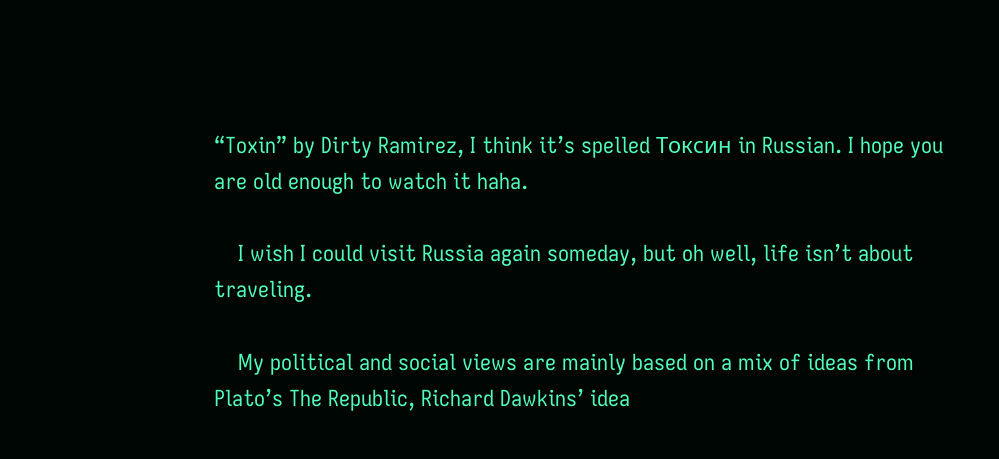“Toxin” by Dirty Ramirez, I think it’s spelled Токсин in Russian. I hope you are old enough to watch it haha.

    I wish I could visit Russia again someday, but oh well, life isn’t about traveling.

    My political and social views are mainly based on a mix of ideas from Plato’s The Republic, Richard Dawkins’ idea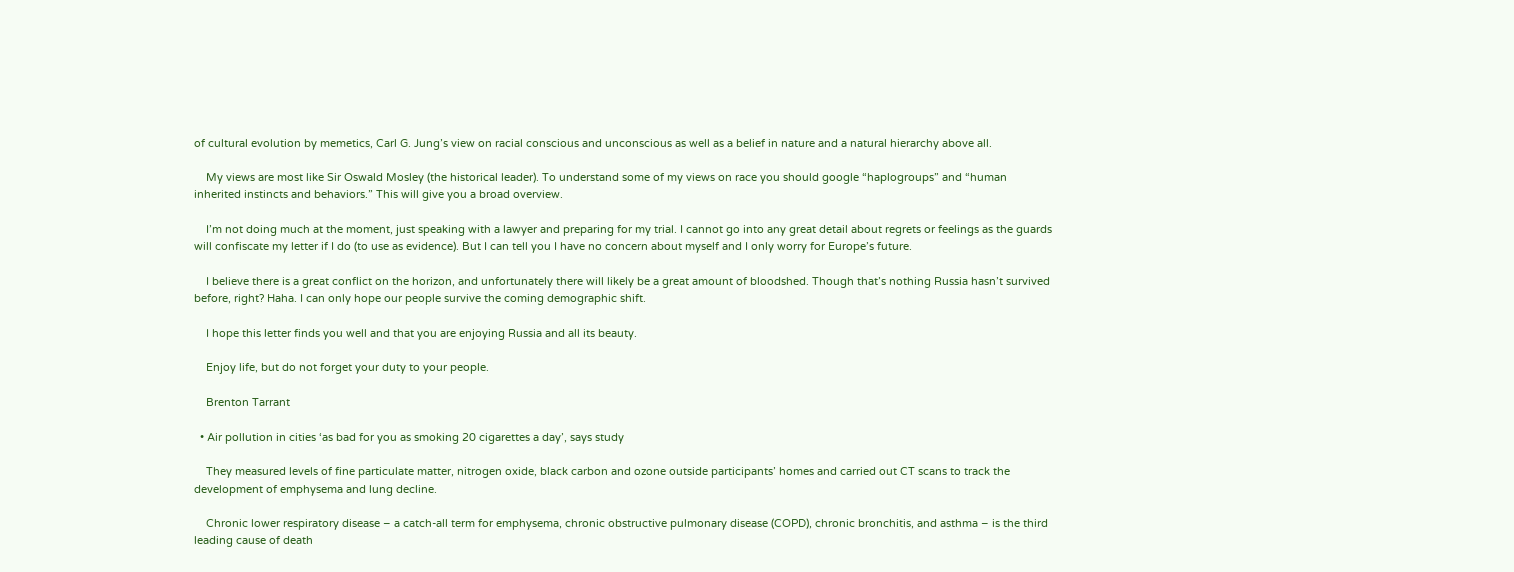of cultural evolution by memetics, Carl G. Jung’s view on racial conscious and unconscious as well as a belief in nature and a natural hierarchy above all.

    My views are most like Sir Oswald Mosley (the historical leader). To understand some of my views on race you should google “haplogroups” and “human inherited instincts and behaviors.” This will give you a broad overview.

    I’m not doing much at the moment, just speaking with a lawyer and preparing for my trial. I cannot go into any great detail about regrets or feelings as the guards will confiscate my letter if I do (to use as evidence). But I can tell you I have no concern about myself and I only worry for Europe’s future.

    I believe there is a great conflict on the horizon, and unfortunately there will likely be a great amount of bloodshed. Though that’s nothing Russia hasn’t survived before, right? Haha. I can only hope our people survive the coming demographic shift.

    I hope this letter finds you well and that you are enjoying Russia and all its beauty.

    Enjoy life, but do not forget your duty to your people.

    Brenton Tarrant

  • Air pollution in cities ‘as bad for you as smoking 20 cigarettes a day’, says study

    They measured levels of fine particulate matter, nitrogen oxide, black carbon and ozone outside participants’ homes and carried out CT scans to track the development of emphysema and lung decline.

    Chronic lower respiratory disease – a catch-all term for emphysema, chronic obstructive pulmonary disease (COPD), chronic bronchitis, and asthma – is the third leading cause of death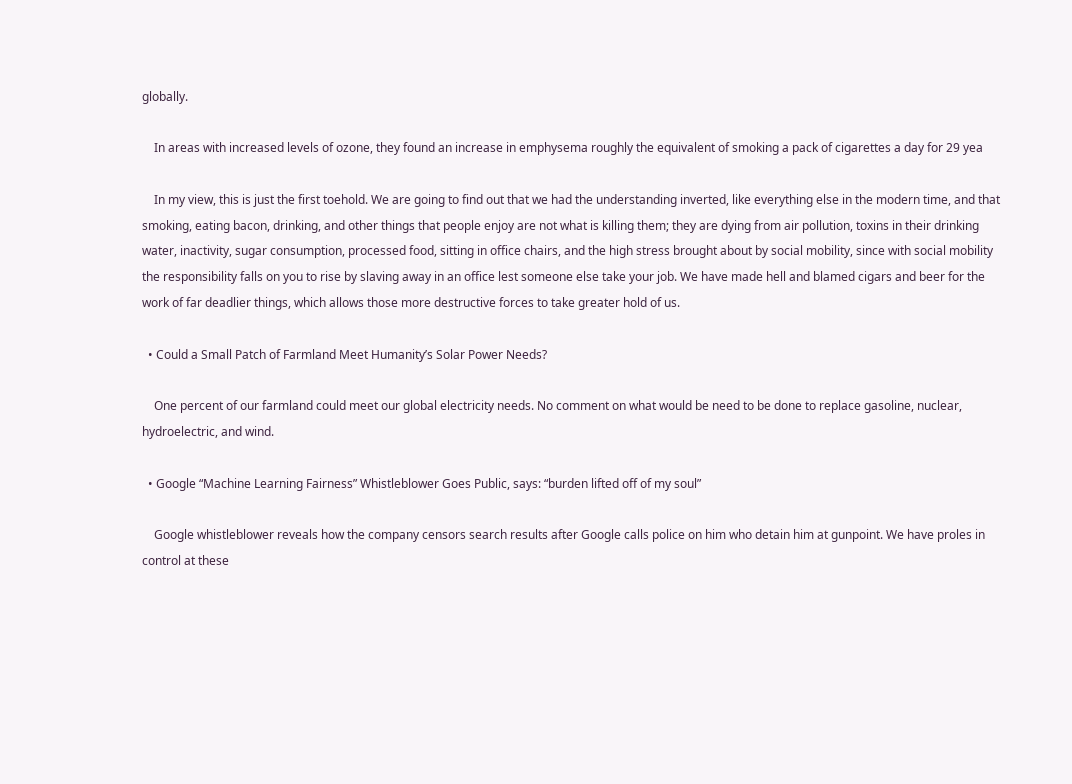globally.

    In areas with increased levels of ozone, they found an increase in emphysema roughly the equivalent of smoking a pack of cigarettes a day for 29 yea

    In my view, this is just the first toehold. We are going to find out that we had the understanding inverted, like everything else in the modern time, and that smoking, eating bacon, drinking, and other things that people enjoy are not what is killing them; they are dying from air pollution, toxins in their drinking water, inactivity, sugar consumption, processed food, sitting in office chairs, and the high stress brought about by social mobility, since with social mobility the responsibility falls on you to rise by slaving away in an office lest someone else take your job. We have made hell and blamed cigars and beer for the work of far deadlier things, which allows those more destructive forces to take greater hold of us.

  • Could a Small Patch of Farmland Meet Humanity’s Solar Power Needs?

    One percent of our farmland could meet our global electricity needs. No comment on what would be need to be done to replace gasoline, nuclear, hydroelectric, and wind.

  • Google “Machine Learning Fairness” Whistleblower Goes Public, says: “burden lifted off of my soul”

    Google whistleblower reveals how the company censors search results after Google calls police on him who detain him at gunpoint. We have proles in control at these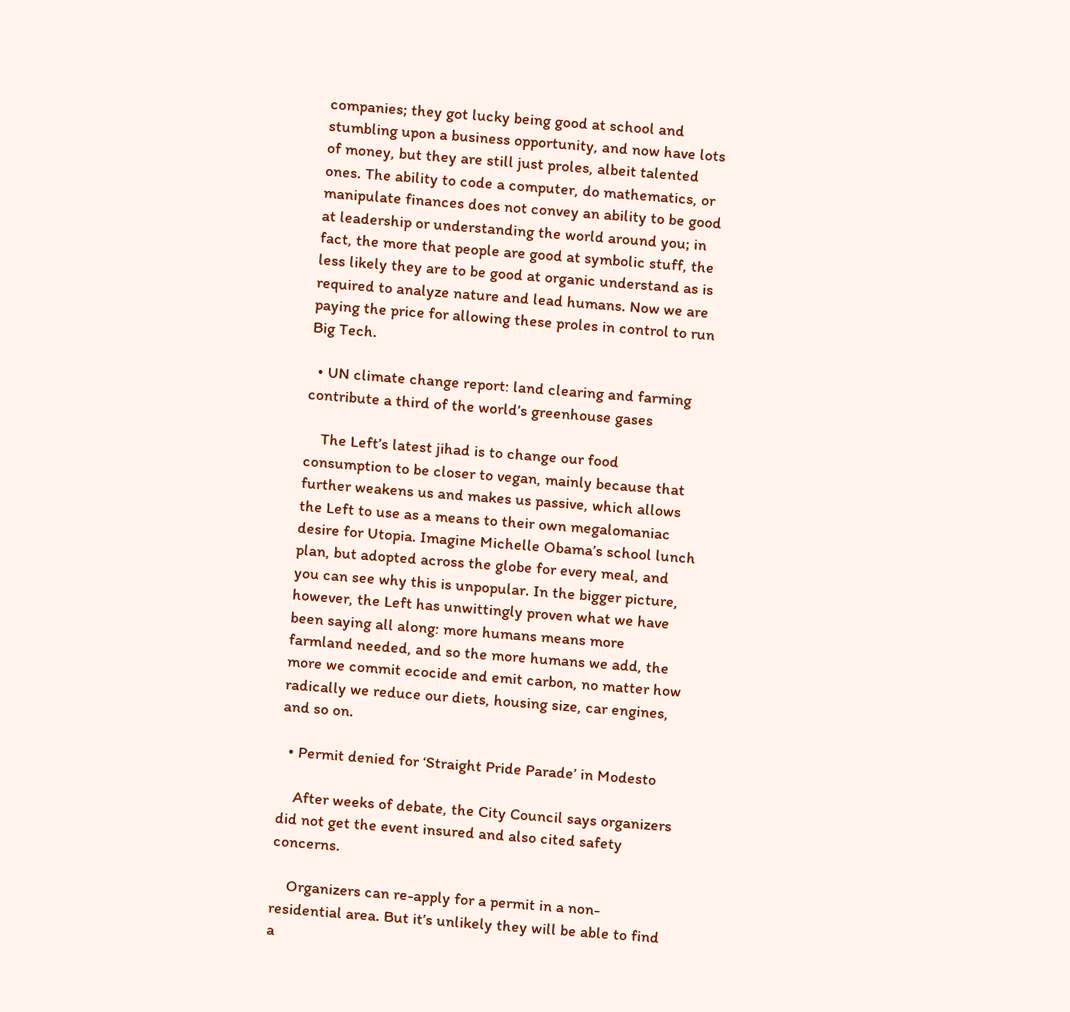companies; they got lucky being good at school and stumbling upon a business opportunity, and now have lots of money, but they are still just proles, albeit talented ones. The ability to code a computer, do mathematics, or manipulate finances does not convey an ability to be good at leadership or understanding the world around you; in fact, the more that people are good at symbolic stuff, the less likely they are to be good at organic understand as is required to analyze nature and lead humans. Now we are paying the price for allowing these proles in control to run Big Tech.

  • UN climate change report: land clearing and farming contribute a third of the world’s greenhouse gases

    The Left’s latest jihad is to change our food consumption to be closer to vegan, mainly because that further weakens us and makes us passive, which allows the Left to use as a means to their own megalomaniac desire for Utopia. Imagine Michelle Obama’s school lunch plan, but adopted across the globe for every meal, and you can see why this is unpopular. In the bigger picture, however, the Left has unwittingly proven what we have been saying all along: more humans means more farmland needed, and so the more humans we add, the more we commit ecocide and emit carbon, no matter how radically we reduce our diets, housing size, car engines, and so on.

  • Permit denied for ‘Straight Pride Parade’ in Modesto

    After weeks of debate, the City Council says organizers did not get the event insured and also cited safety concerns.

    Organizers can re-apply for a permit in a non-residential area. But it’s unlikely they will be able to find a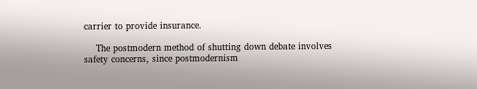carrier to provide insurance.

    The postmodern method of shutting down debate involves safety concerns, since postmodernism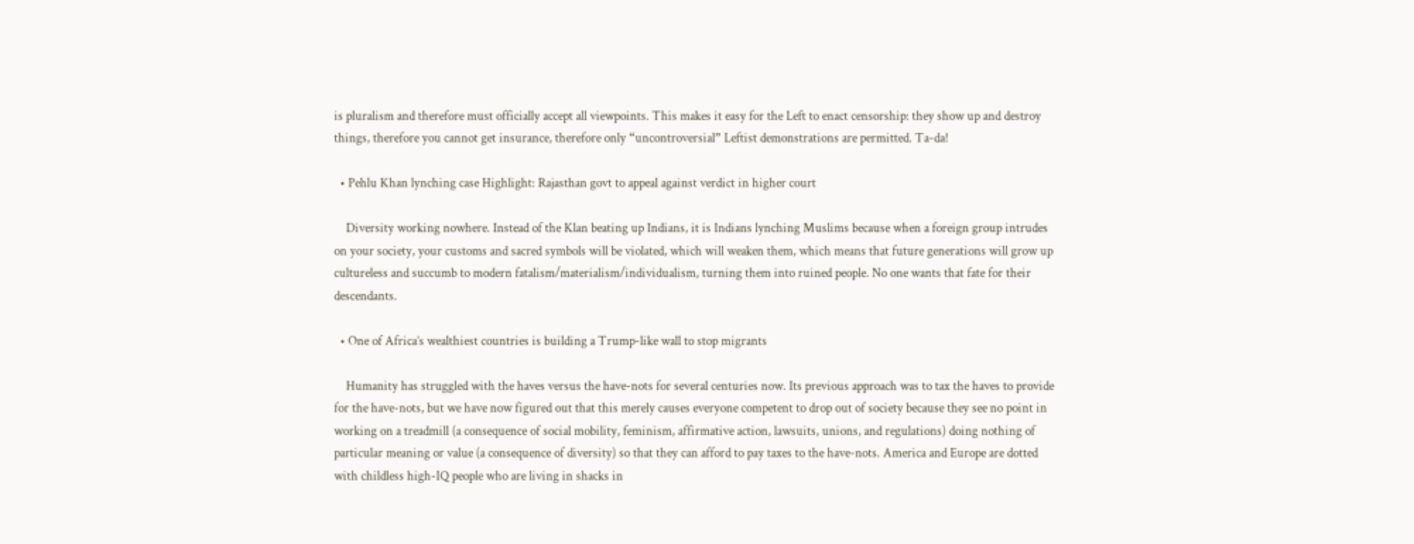is pluralism and therefore must officially accept all viewpoints. This makes it easy for the Left to enact censorship: they show up and destroy things, therefore you cannot get insurance, therefore only “uncontroversial” Leftist demonstrations are permitted. Ta-da!

  • Pehlu Khan lynching case Highlight: Rajasthan govt to appeal against verdict in higher court

    Diversity working nowhere. Instead of the Klan beating up Indians, it is Indians lynching Muslims because when a foreign group intrudes on your society, your customs and sacred symbols will be violated, which will weaken them, which means that future generations will grow up cultureless and succumb to modern fatalism/materialism/individualism, turning them into ruined people. No one wants that fate for their descendants.

  • One of Africa’s wealthiest countries is building a Trump-like wall to stop migrants

    Humanity has struggled with the haves versus the have-nots for several centuries now. Its previous approach was to tax the haves to provide for the have-nots, but we have now figured out that this merely causes everyone competent to drop out of society because they see no point in working on a treadmill (a consequence of social mobility, feminism, affirmative action, lawsuits, unions, and regulations) doing nothing of particular meaning or value (a consequence of diversity) so that they can afford to pay taxes to the have-nots. America and Europe are dotted with childless high-IQ people who are living in shacks in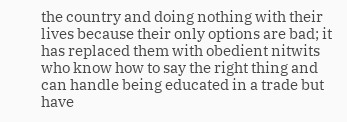the country and doing nothing with their lives because their only options are bad; it has replaced them with obedient nitwits who know how to say the right thing and can handle being educated in a trade but have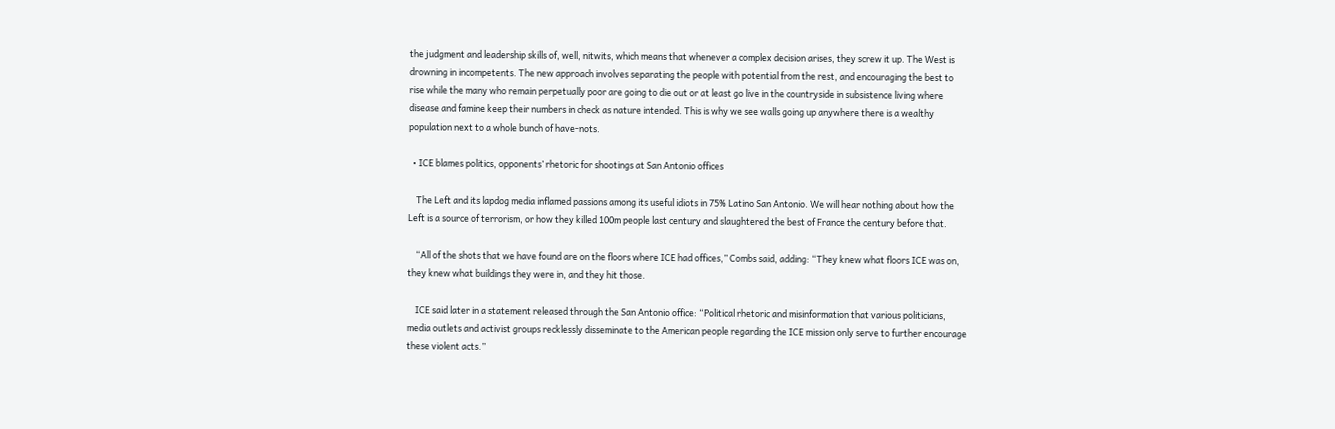the judgment and leadership skills of, well, nitwits, which means that whenever a complex decision arises, they screw it up. The West is drowning in incompetents. The new approach involves separating the people with potential from the rest, and encouraging the best to rise while the many who remain perpetually poor are going to die out or at least go live in the countryside in subsistence living where disease and famine keep their numbers in check as nature intended. This is why we see walls going up anywhere there is a wealthy population next to a whole bunch of have-nots.

  • ICE blames politics, opponents’ rhetoric for shootings at San Antonio offices

    The Left and its lapdog media inflamed passions among its useful idiots in 75% Latino San Antonio. We will hear nothing about how the Left is a source of terrorism, or how they killed 100m people last century and slaughtered the best of France the century before that.

    “All of the shots that we have found are on the floors where ICE had offices,” Combs said, adding: “They knew what floors ICE was on, they knew what buildings they were in, and they hit those.

    ICE said later in a statement released through the San Antonio office: “Political rhetoric and misinformation that various politicians, media outlets and activist groups recklessly disseminate to the American people regarding the ICE mission only serve to further encourage these violent acts.”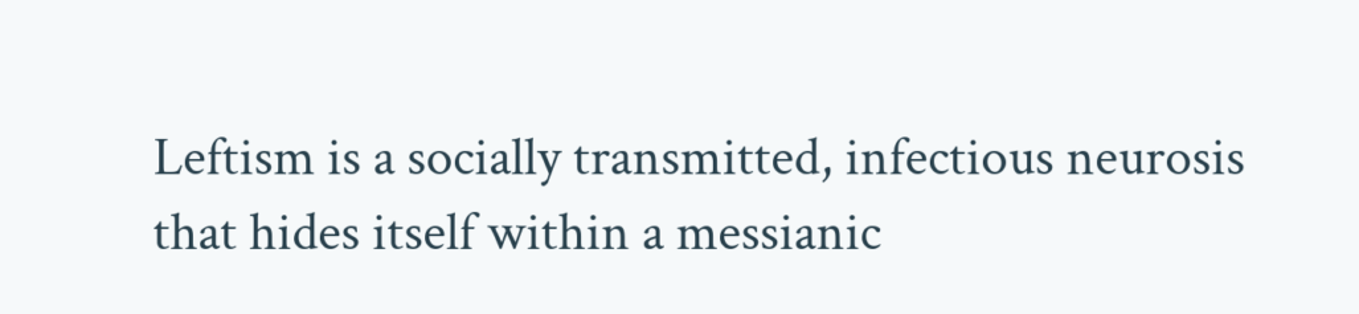Leftism is a socially transmitted, infectious neurosis that hides itself within a messianic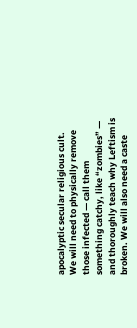apocalyptic secular religious cult. We will need to physically remove those infected — call them something catchy, like “zombies” — and thoroughly teach why Leftism is broken. We will also need a caste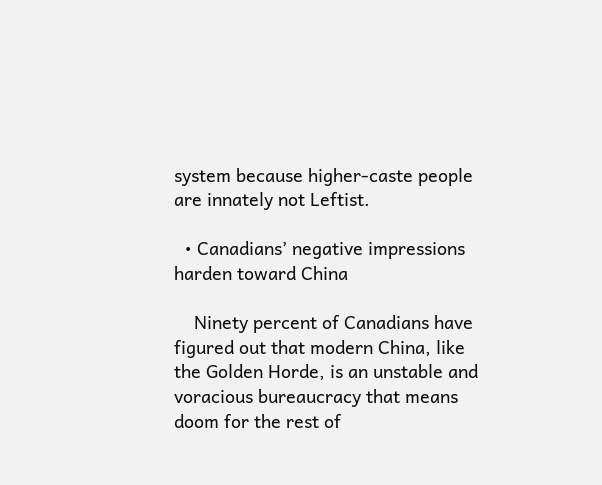system because higher-caste people are innately not Leftist.

  • Canadians’ negative impressions harden toward China

    Ninety percent of Canadians have figured out that modern China, like the Golden Horde, is an unstable and voracious bureaucracy that means doom for the rest of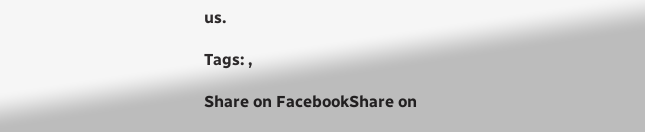us.

Tags: ,

Share on FacebookShare on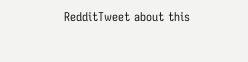RedditTweet about this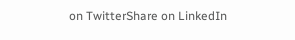on TwitterShare on LinkedIn